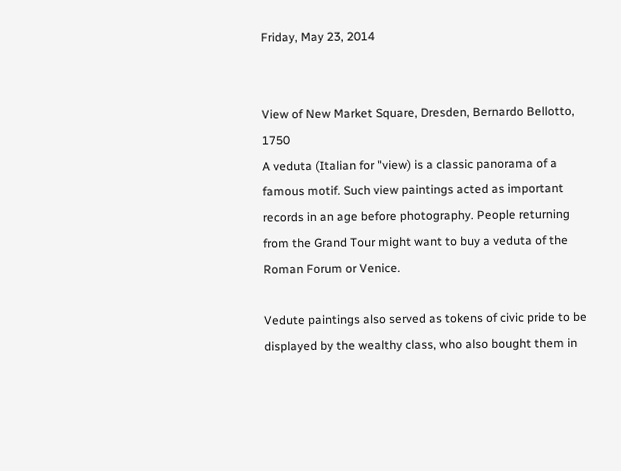Friday, May 23, 2014


View of New Market Square, Dresden, Bernardo Bellotto, 1750
A veduta (Italian for "view) is a classic panorama of a famous motif. Such view paintings acted as important records in an age before photography. People returning from the Grand Tour might want to buy a veduta of the Roman Forum or Venice.

Vedute paintings also served as tokens of civic pride to be displayed by the wealthy class, who also bought them in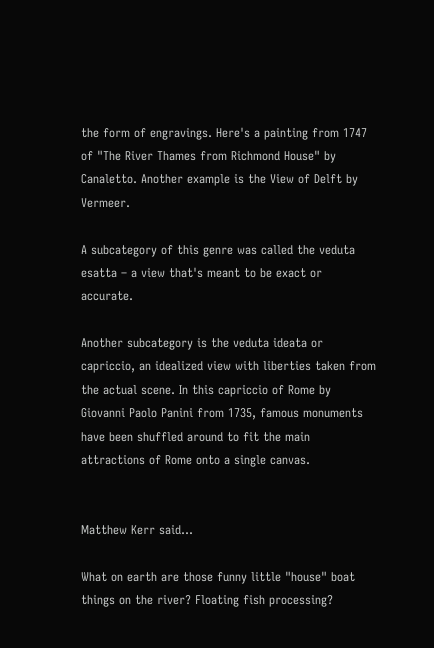the form of engravings. Here's a painting from 1747 of "The River Thames from Richmond House" by Canaletto. Another example is the View of Delft by Vermeer.

A subcategory of this genre was called the veduta esatta – a view that's meant to be exact or accurate.

Another subcategory is the veduta ideata or capriccio, an idealized view with liberties taken from the actual scene. In this capriccio of Rome by Giovanni Paolo Panini from 1735, famous monuments have been shuffled around to fit the main attractions of Rome onto a single canvas.


Matthew Kerr said...

What on earth are those funny little "house" boat things on the river? Floating fish processing?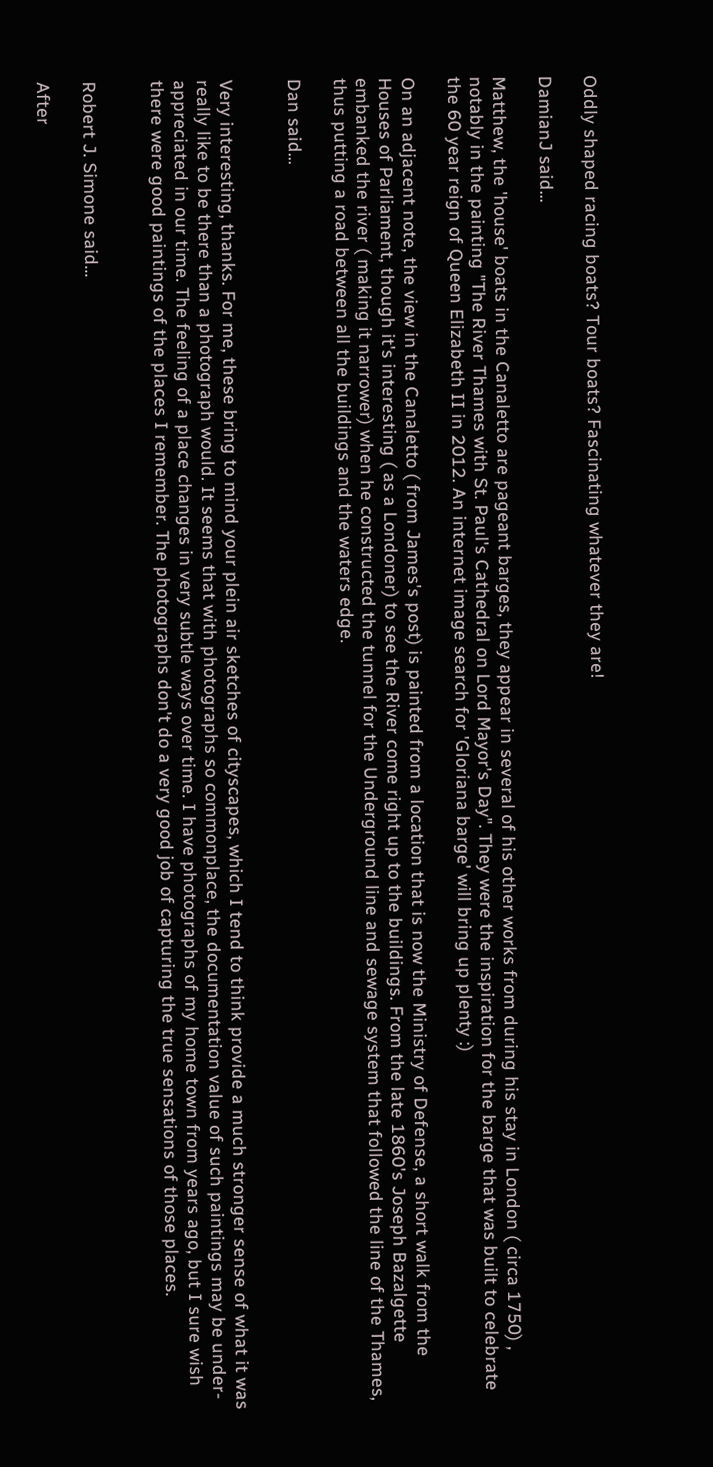Oddly shaped racing boats? Tour boats? Fascinating whatever they are!

DamianJ said...

Matthew, the 'house' boats in the Canaletto are pageant barges, they appear in several of his other works from during his stay in London ( circa 1750) , notably in the painting "The River Thames with St. Paul's Cathedral on Lord Mayor's Day". They were the inspiration for the barge that was built to celebrate the 60 year reign of Queen Elizabeth II in 2012. An internet image search for 'Gloriana barge' will bring up plenty :)

On an adjacent note, the view in the Canaletto ( from James's post) is painted from a location that is now the Ministry of Defense, a short walk from the Houses of Parliament, though it's interesting ( as a Londoner) to see the River come right up to the buildings. From the late 1860's Joseph Bazalgette embanked the river ( making it narrower) when he constructed the tunnel for the Underground line and sewage system that followed the line of the Thames, thus putting a road between all the buildings and the waters edge.

Dan said...


Very interesting, thanks. For me, these bring to mind your plein air sketches of cityscapes, which I tend to think provide a much stronger sense of what it was really like to be there than a photograph would. It seems that with photographs so commonplace, the documentation value of such paintings may be under-appreciated in our time. The feeling of a place changes in very subtle ways over time. I have photographs of my home town from years ago, but I sure wish there were good paintings of the places I remember. The photographs don't do a very good job of capturing the true sensations of those places.


Robert J. Simone said...

After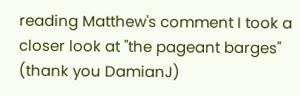reading Matthew's comment I took a closer look at "the pageant barges" (thank you DamianJ)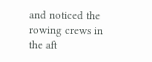and noticed the rowing crews in the aft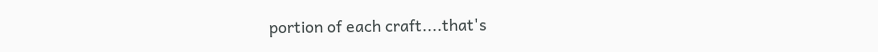portion of each craft....that's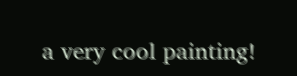a very cool painting!